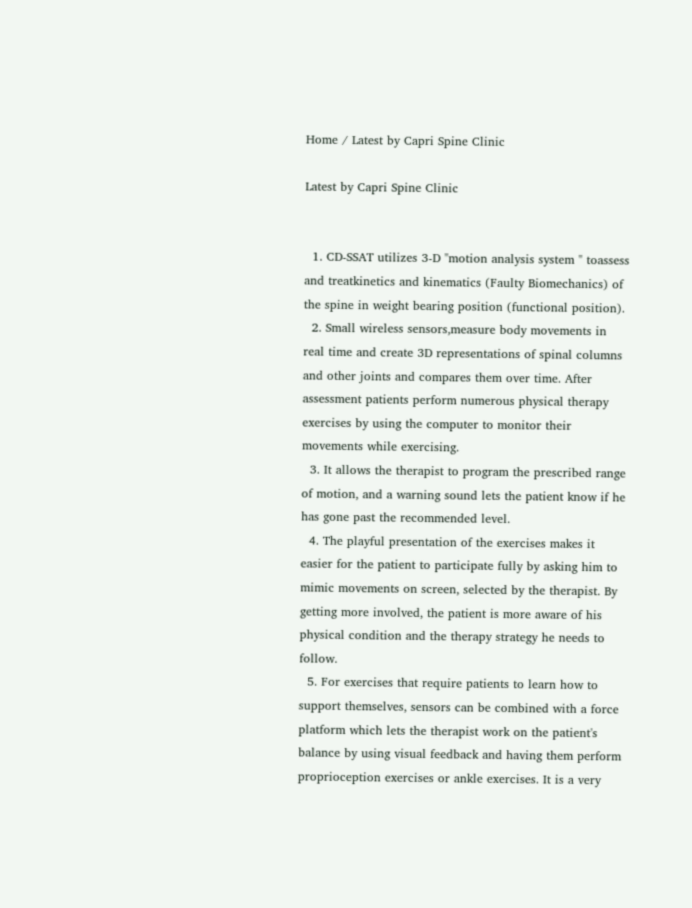Home / Latest by Capri Spine Clinic

Latest by Capri Spine Clinic


  1. CD-SSAT utilizes 3-D "motion analysis system " toassess and treatkinetics and kinematics (Faulty Biomechanics) of the spine in weight bearing position (functional position).
  2. Small wireless sensors,measure body movements in real time and create 3D representations of spinal columns and other joints and compares them over time. After assessment patients perform numerous physical therapy exercises by using the computer to monitor their movements while exercising.
  3. It allows the therapist to program the prescribed range of motion, and a warning sound lets the patient know if he has gone past the recommended level.
  4. The playful presentation of the exercises makes it easier for the patient to participate fully by asking him to mimic movements on screen, selected by the therapist. By getting more involved, the patient is more aware of his physical condition and the therapy strategy he needs to follow.
  5. For exercises that require patients to learn how to support themselves, sensors can be combined with a force platform which lets the therapist work on the patient's balance by using visual feedback and having them perform proprioception exercises or ankle exercises. It is a very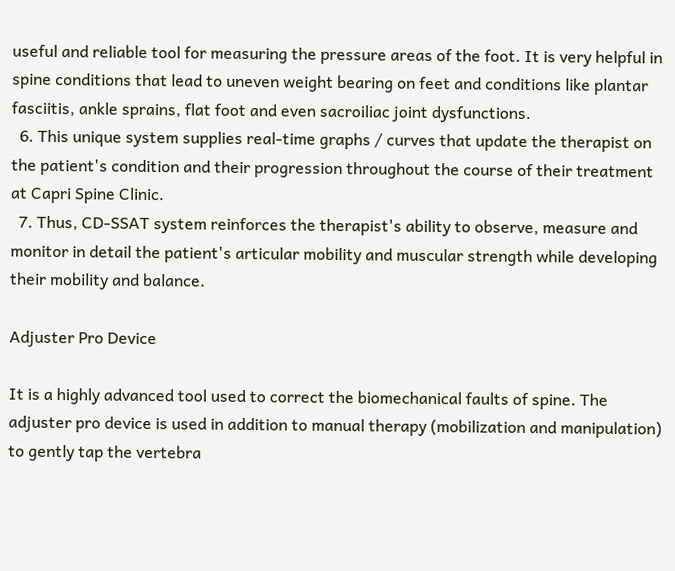useful and reliable tool for measuring the pressure areas of the foot. It is very helpful in spine conditions that lead to uneven weight bearing on feet and conditions like plantar fasciitis, ankle sprains, flat foot and even sacroiliac joint dysfunctions.
  6. This unique system supplies real-time graphs / curves that update the therapist on the patient's condition and their progression throughout the course of their treatment at Capri Spine Clinic.
  7. Thus, CD-SSAT system reinforces the therapist's ability to observe, measure and monitor in detail the patient's articular mobility and muscular strength while developing their mobility and balance.

Adjuster Pro Device

It is a highly advanced tool used to correct the biomechanical faults of spine. The adjuster pro device is used in addition to manual therapy (mobilization and manipulation) to gently tap the vertebra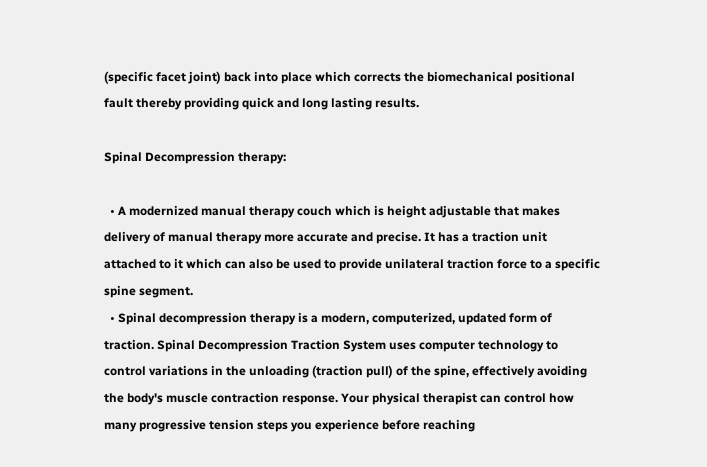(specific facet joint) back into place which corrects the biomechanical positional fault thereby providing quick and long lasting results.

Spinal Decompression therapy:

  • A modernized manual therapy couch which is height adjustable that makes delivery of manual therapy more accurate and precise. It has a traction unit attached to it which can also be used to provide unilateral traction force to a specific spine segment.
  • Spinal decompression therapy is a modern, computerized, updated form of traction. Spinal Decompression Traction System uses computer technology to control variations in the unloading (traction pull) of the spine, effectively avoiding the body's muscle contraction response. Your physical therapist can control how many progressive tension steps you experience before reaching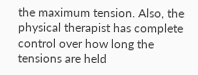the maximum tension. Also, the physical therapist has complete control over how long the tensions are held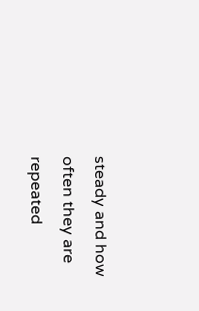steady and how often they are repeated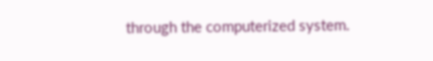through the computerized system.